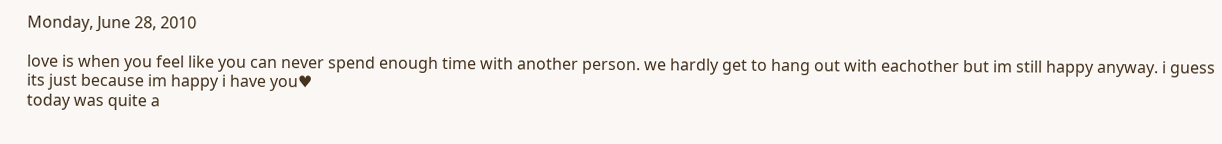Monday, June 28, 2010

love is when you feel like you can never spend enough time with another person. we hardly get to hang out with eachother but im still happy anyway. i guess its just because im happy i have you♥
today was quite a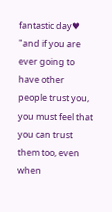fantastic day♥
"and if you are ever going to have other people trust you, you must feel that you can trust them too, even when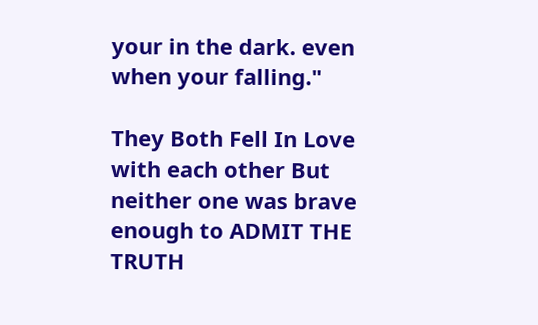your in the dark. even when your falling."

They Both Fell In Love with each other But neither one was brave enough to ADMIT THE TRUTH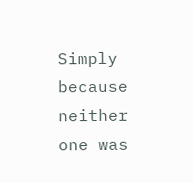Simply because neither one was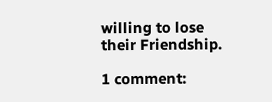willing to lose their Friendship.

1 comment: